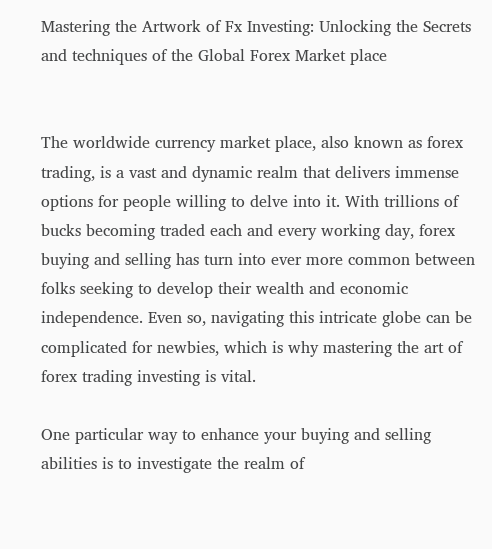Mastering the Artwork of Fx Investing: Unlocking the Secrets and techniques of the Global Forex Market place


The worldwide currency market place, also known as forex trading, is a vast and dynamic realm that delivers immense options for people willing to delve into it. With trillions of bucks becoming traded each and every working day, forex buying and selling has turn into ever more common between folks seeking to develop their wealth and economic independence. Even so, navigating this intricate globe can be complicated for newbies, which is why mastering the art of forex trading investing is vital.

One particular way to enhance your buying and selling abilities is to investigate the realm of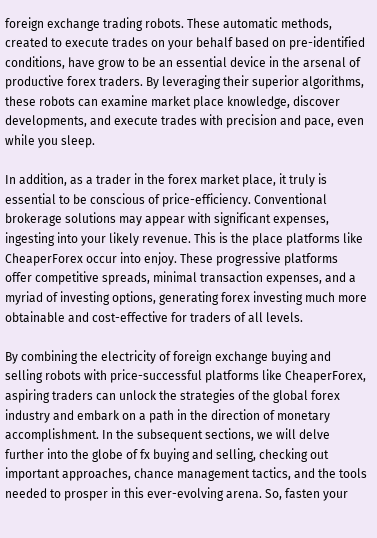foreign exchange trading robots. These automatic methods, created to execute trades on your behalf based on pre-identified conditions, have grow to be an essential device in the arsenal of productive forex traders. By leveraging their superior algorithms, these robots can examine market place knowledge, discover developments, and execute trades with precision and pace, even while you sleep.

In addition, as a trader in the forex market place, it truly is essential to be conscious of price-efficiency. Conventional brokerage solutions may appear with significant expenses, ingesting into your likely revenue. This is the place platforms like CheaperForex occur into enjoy. These progressive platforms offer competitive spreads, minimal transaction expenses, and a myriad of investing options, generating forex investing much more obtainable and cost-effective for traders of all levels.

By combining the electricity of foreign exchange buying and selling robots with price-successful platforms like CheaperForex, aspiring traders can unlock the strategies of the global forex industry and embark on a path in the direction of monetary accomplishment. In the subsequent sections, we will delve further into the globe of fx buying and selling, checking out important approaches, chance management tactics, and the tools needed to prosper in this ever-evolving arena. So, fasten your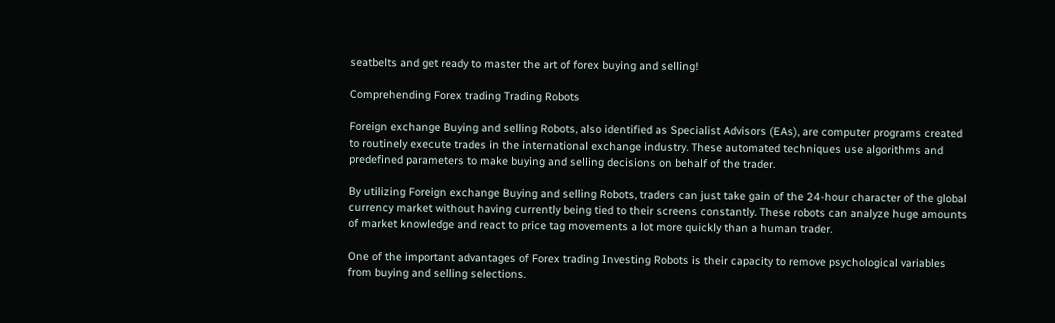seatbelts and get ready to master the art of forex buying and selling!

Comprehending Forex trading Trading Robots

Foreign exchange Buying and selling Robots, also identified as Specialist Advisors (EAs), are computer programs created to routinely execute trades in the international exchange industry. These automated techniques use algorithms and predefined parameters to make buying and selling decisions on behalf of the trader.

By utilizing Foreign exchange Buying and selling Robots, traders can just take gain of the 24-hour character of the global currency market without having currently being tied to their screens constantly. These robots can analyze huge amounts of market knowledge and react to price tag movements a lot more quickly than a human trader.

One of the important advantages of Forex trading Investing Robots is their capacity to remove psychological variables from buying and selling selections.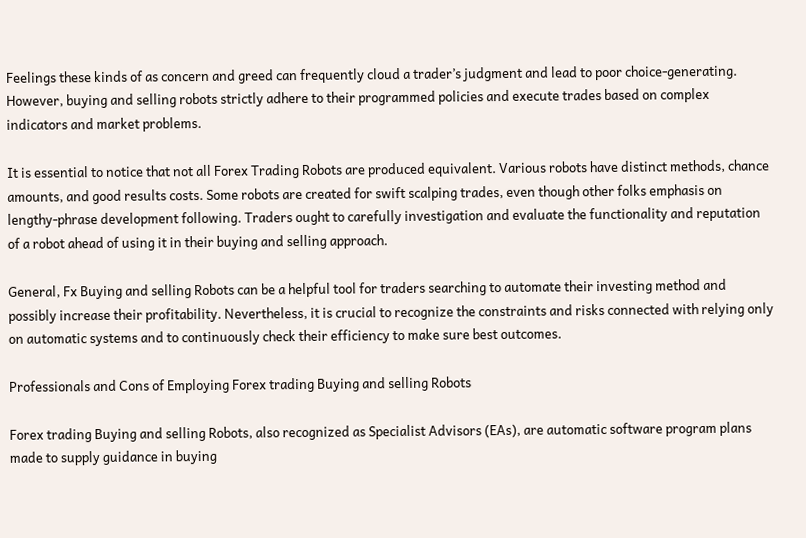Feelings these kinds of as concern and greed can frequently cloud a trader’s judgment and lead to poor choice-generating. However, buying and selling robots strictly adhere to their programmed policies and execute trades based on complex indicators and market problems.

It is essential to notice that not all Forex Trading Robots are produced equivalent. Various robots have distinct methods, chance amounts, and good results costs. Some robots are created for swift scalping trades, even though other folks emphasis on lengthy-phrase development following. Traders ought to carefully investigation and evaluate the functionality and reputation of a robot ahead of using it in their buying and selling approach.

General, Fx Buying and selling Robots can be a helpful tool for traders searching to automate their investing method and possibly increase their profitability. Nevertheless, it is crucial to recognize the constraints and risks connected with relying only on automatic systems and to continuously check their efficiency to make sure best outcomes.

Professionals and Cons of Employing Forex trading Buying and selling Robots

Forex trading Buying and selling Robots, also recognized as Specialist Advisors (EAs), are automatic software program plans made to supply guidance in buying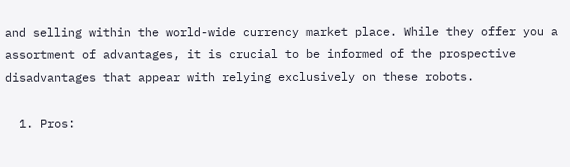and selling within the world-wide currency market place. While they offer you a assortment of advantages, it is crucial to be informed of the prospective disadvantages that appear with relying exclusively on these robots.

  1. Pros: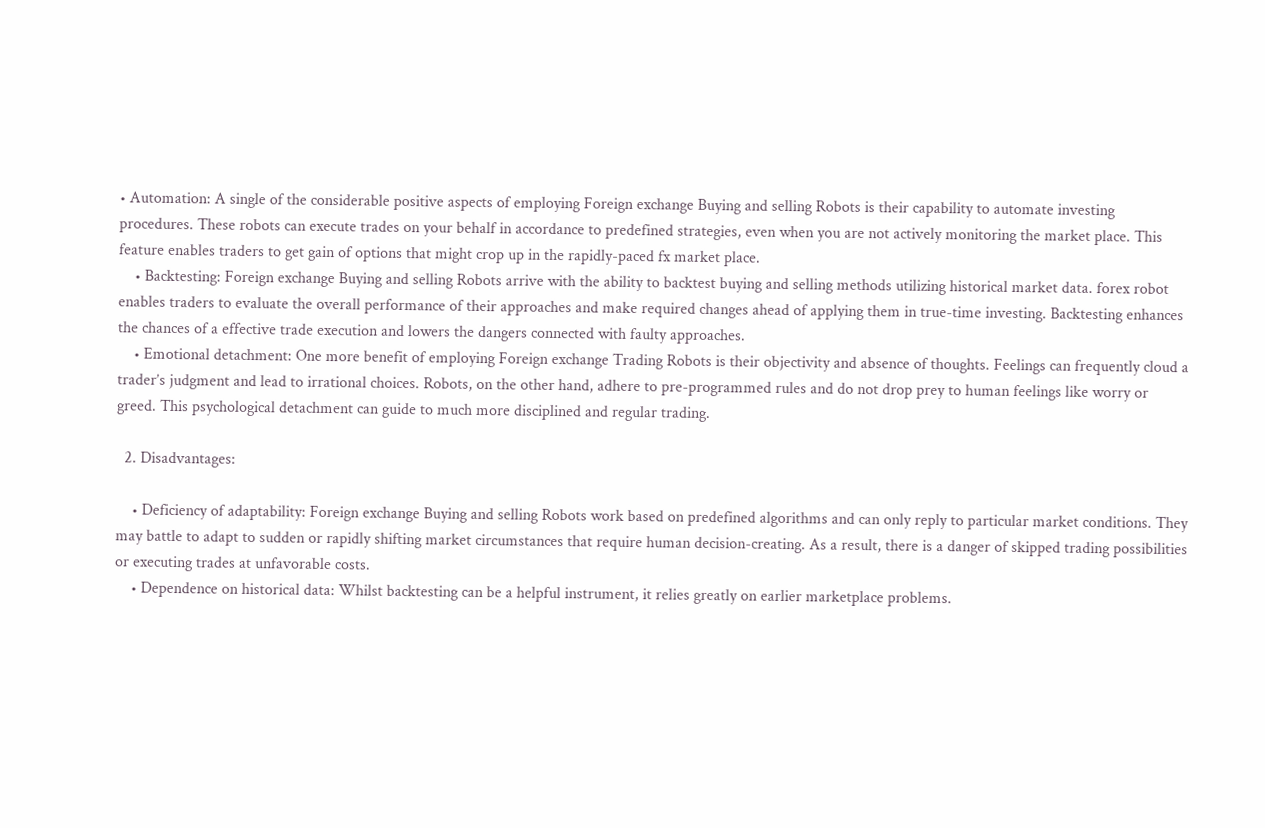• Automation: A single of the considerable positive aspects of employing Foreign exchange Buying and selling Robots is their capability to automate investing procedures. These robots can execute trades on your behalf in accordance to predefined strategies, even when you are not actively monitoring the market place. This feature enables traders to get gain of options that might crop up in the rapidly-paced fx market place.
    • Backtesting: Foreign exchange Buying and selling Robots arrive with the ability to backtest buying and selling methods utilizing historical market data. forex robot enables traders to evaluate the overall performance of their approaches and make required changes ahead of applying them in true-time investing. Backtesting enhances the chances of a effective trade execution and lowers the dangers connected with faulty approaches.
    • Emotional detachment: One more benefit of employing Foreign exchange Trading Robots is their objectivity and absence of thoughts. Feelings can frequently cloud a trader’s judgment and lead to irrational choices. Robots, on the other hand, adhere to pre-programmed rules and do not drop prey to human feelings like worry or greed. This psychological detachment can guide to much more disciplined and regular trading.

  2. Disadvantages:

    • Deficiency of adaptability: Foreign exchange Buying and selling Robots work based on predefined algorithms and can only reply to particular market conditions. They may battle to adapt to sudden or rapidly shifting market circumstances that require human decision-creating. As a result, there is a danger of skipped trading possibilities or executing trades at unfavorable costs.
    • Dependence on historical data: Whilst backtesting can be a helpful instrument, it relies greatly on earlier marketplace problems.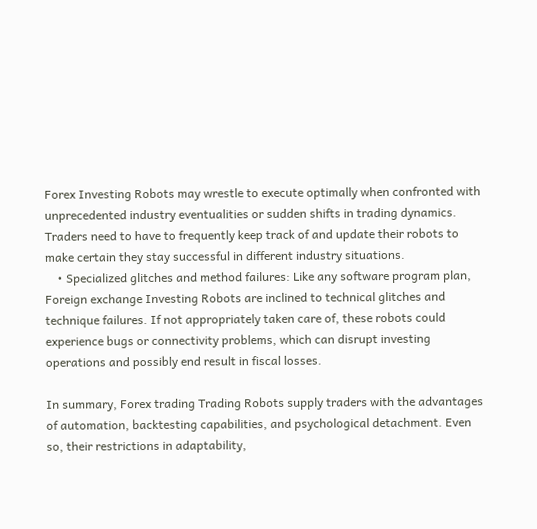Forex Investing Robots may wrestle to execute optimally when confronted with unprecedented industry eventualities or sudden shifts in trading dynamics. Traders need to have to frequently keep track of and update their robots to make certain they stay successful in different industry situations.
    • Specialized glitches and method failures: Like any software program plan, Foreign exchange Investing Robots are inclined to technical glitches and technique failures. If not appropriately taken care of, these robots could experience bugs or connectivity problems, which can disrupt investing operations and possibly end result in fiscal losses.

In summary, Forex trading Trading Robots supply traders with the advantages of automation, backtesting capabilities, and psychological detachment. Even so, their restrictions in adaptability,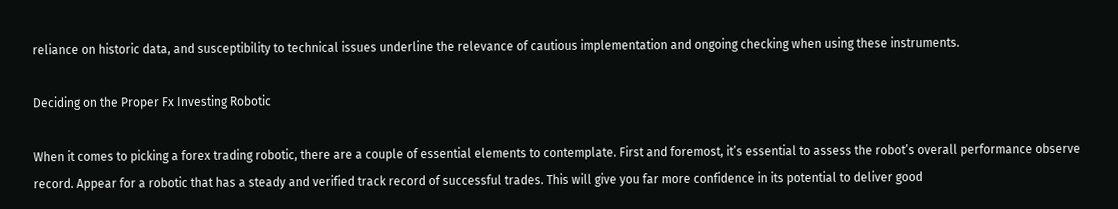reliance on historic data, and susceptibility to technical issues underline the relevance of cautious implementation and ongoing checking when using these instruments.

Deciding on the Proper Fx Investing Robotic

When it comes to picking a forex trading robotic, there are a couple of essential elements to contemplate. First and foremost, it’s essential to assess the robot’s overall performance observe record. Appear for a robotic that has a steady and verified track record of successful trades. This will give you far more confidence in its potential to deliver good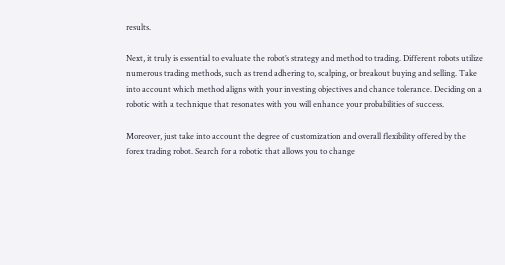results.

Next, it truly is essential to evaluate the robot’s strategy and method to trading. Different robots utilize numerous trading methods, such as trend adhering to, scalping, or breakout buying and selling. Take into account which method aligns with your investing objectives and chance tolerance. Deciding on a robotic with a technique that resonates with you will enhance your probabilities of success.

Moreover, just take into account the degree of customization and overall flexibility offered by the forex trading robot. Search for a robotic that allows you to change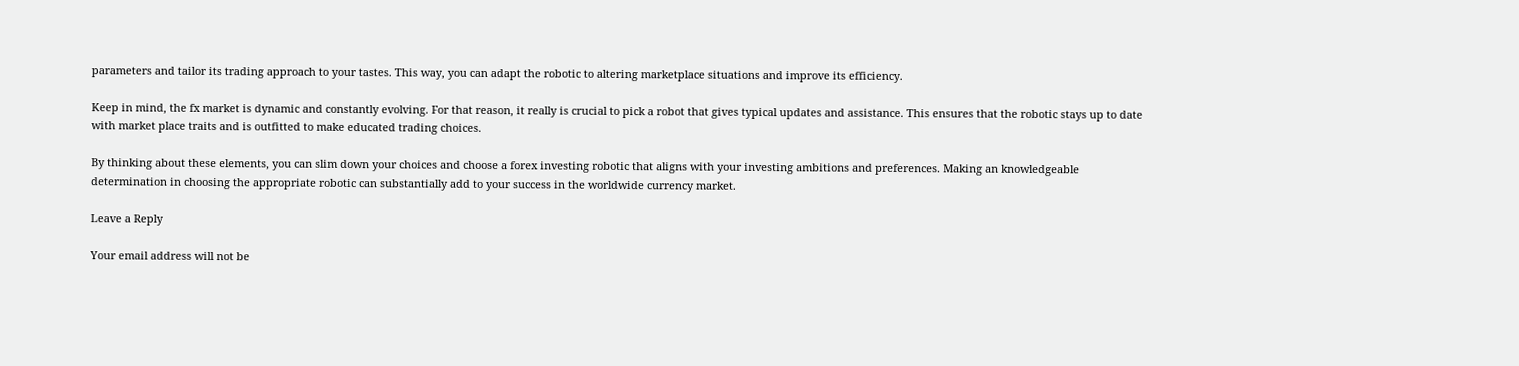parameters and tailor its trading approach to your tastes. This way, you can adapt the robotic to altering marketplace situations and improve its efficiency.

Keep in mind, the fx market is dynamic and constantly evolving. For that reason, it really is crucial to pick a robot that gives typical updates and assistance. This ensures that the robotic stays up to date with market place traits and is outfitted to make educated trading choices.

By thinking about these elements, you can slim down your choices and choose a forex investing robotic that aligns with your investing ambitions and preferences. Making an knowledgeable determination in choosing the appropriate robotic can substantially add to your success in the worldwide currency market.

Leave a Reply

Your email address will not be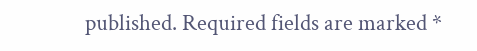published. Required fields are marked *